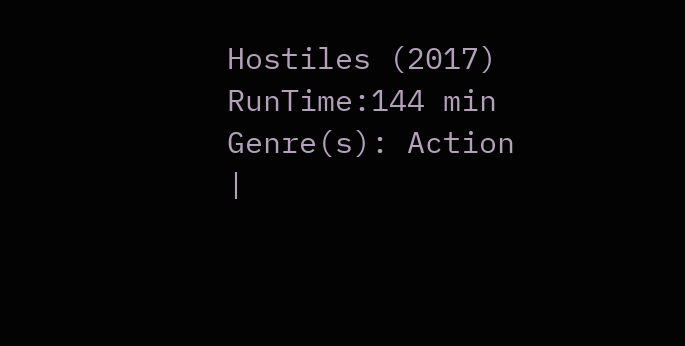Hostiles (2017)
RunTime:144 min
Genre(s): Action |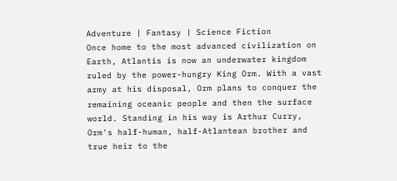Adventure | Fantasy | Science Fiction
Once home to the most advanced civilization on Earth, Atlantis is now an underwater kingdom ruled by the power-hungry King Orm. With a vast army at his disposal, Orm plans to conquer the remaining oceanic people and then the surface world. Standing in his way is Arthur Curry, Orm's half-human, half-Atlantean brother and true heir to the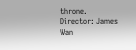throne.
Director: James Wan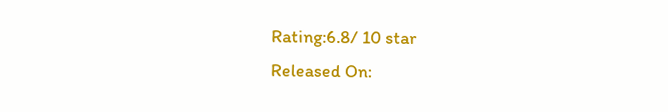Rating:6.8/ 10 star
Released On: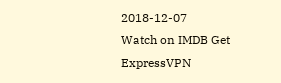2018-12-07
Watch on IMDB Get ExpressVPN